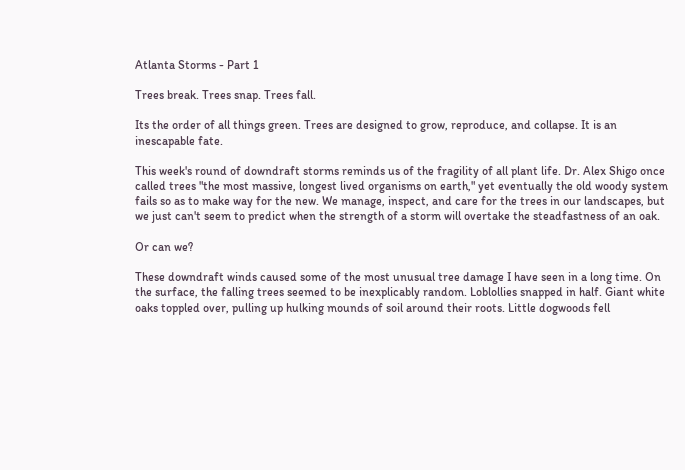Atlanta Storms - Part 1

Trees break. Trees snap. Trees fall.

Its the order of all things green. Trees are designed to grow, reproduce, and collapse. It is an inescapable fate.

This week's round of downdraft storms reminds us of the fragility of all plant life. Dr. Alex Shigo once called trees "the most massive, longest lived organisms on earth," yet eventually the old woody system fails so as to make way for the new. We manage, inspect, and care for the trees in our landscapes, but we just can't seem to predict when the strength of a storm will overtake the steadfastness of an oak.

Or can we?

These downdraft winds caused some of the most unusual tree damage I have seen in a long time. On the surface, the falling trees seemed to be inexplicably random. Loblollies snapped in half. Giant white oaks toppled over, pulling up hulking mounds of soil around their roots. Little dogwoods fell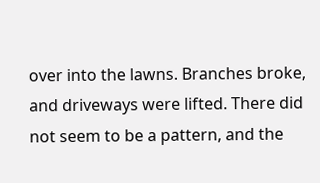over into the lawns. Branches broke, and driveways were lifted. There did not seem to be a pattern, and the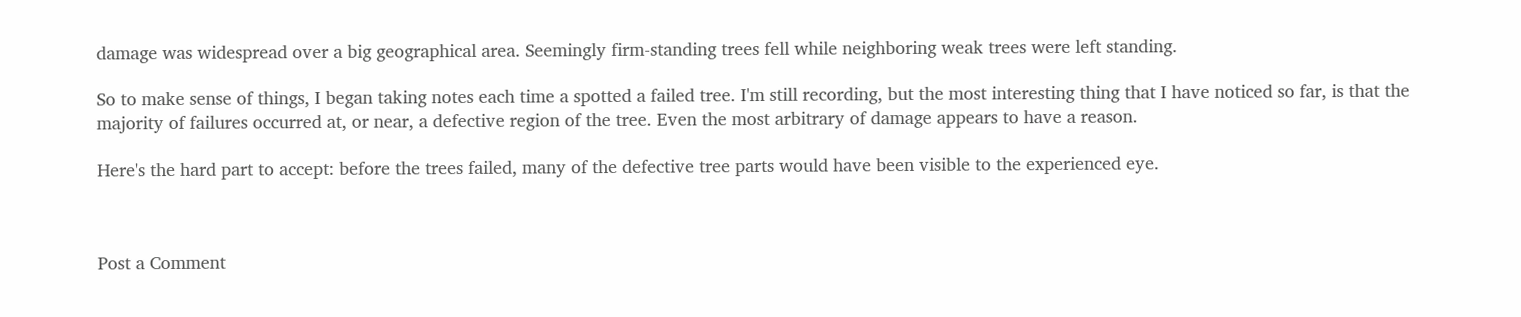damage was widespread over a big geographical area. Seemingly firm-standing trees fell while neighboring weak trees were left standing.

So to make sense of things, I began taking notes each time a spotted a failed tree. I'm still recording, but the most interesting thing that I have noticed so far, is that the majority of failures occurred at, or near, a defective region of the tree. Even the most arbitrary of damage appears to have a reason.

Here's the hard part to accept: before the trees failed, many of the defective tree parts would have been visible to the experienced eye.



Post a Comment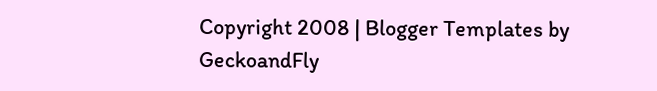Copyright 2008 | Blogger Templates by GeckoandFly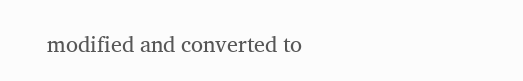modified and converted to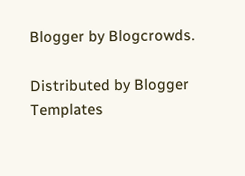Blogger by Blogcrowds.

Distributed by Blogger Templates